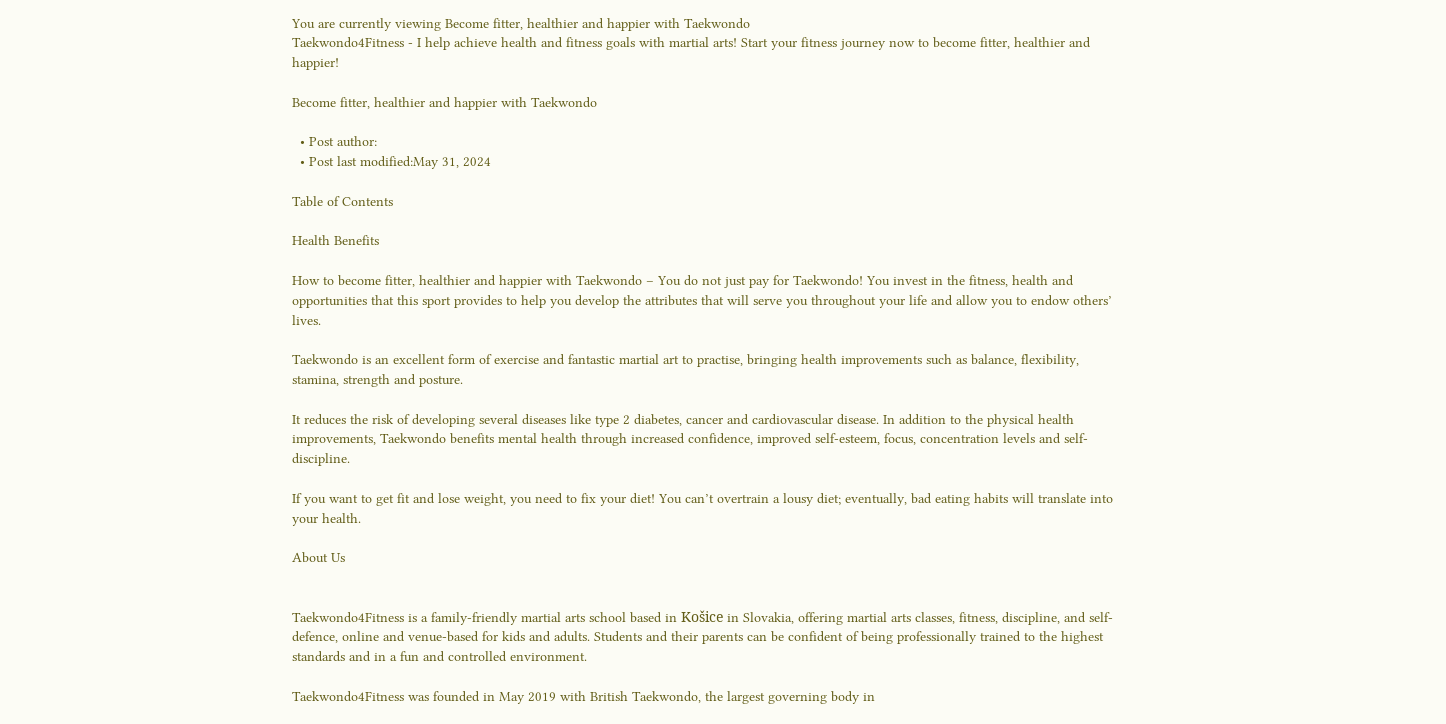You are currently viewing Become fitter, healthier and happier with Taekwondo
Taekwondo4Fitness - I help achieve health and fitness goals with martial arts! Start your fitness journey now to become fitter, healthier and happier!

Become fitter, healthier and happier with Taekwondo

  • Post author:
  • Post last modified:May 31, 2024

Table of Contents

Health Benefits

How to become fitter, healthier and happier with Taekwondo – You do not just pay for Taekwondo! You invest in the fitness, health and opportunities that this sport provides to help you develop the attributes that will serve you throughout your life and allow you to endow others’ lives.

Taekwondo is an excellent form of exercise and fantastic martial art to practise, bringing health improvements such as balance, flexibility, stamina, strength and posture.

It reduces the risk of developing several diseases like type 2 diabetes, cancer and cardiovascular disease. In addition to the physical health improvements, Taekwondo benefits mental health through increased confidence, improved self-esteem, focus, concentration levels and self-discipline.

If you want to get fit and lose weight, you need to fix your diet! You can’t overtrain a lousy diet; eventually, bad eating habits will translate into your health.

About Us


Taekwondo4Fitness is a family-friendly martial arts school based in Košice in Slovakia, offering martial arts classes, fitness, discipline, and self-defence, online and venue-based for kids and adults. Students and their parents can be confident of being professionally trained to the highest standards and in a fun and controlled environment.

Taekwondo4Fitness was founded in May 2019 with British Taekwondo, the largest governing body in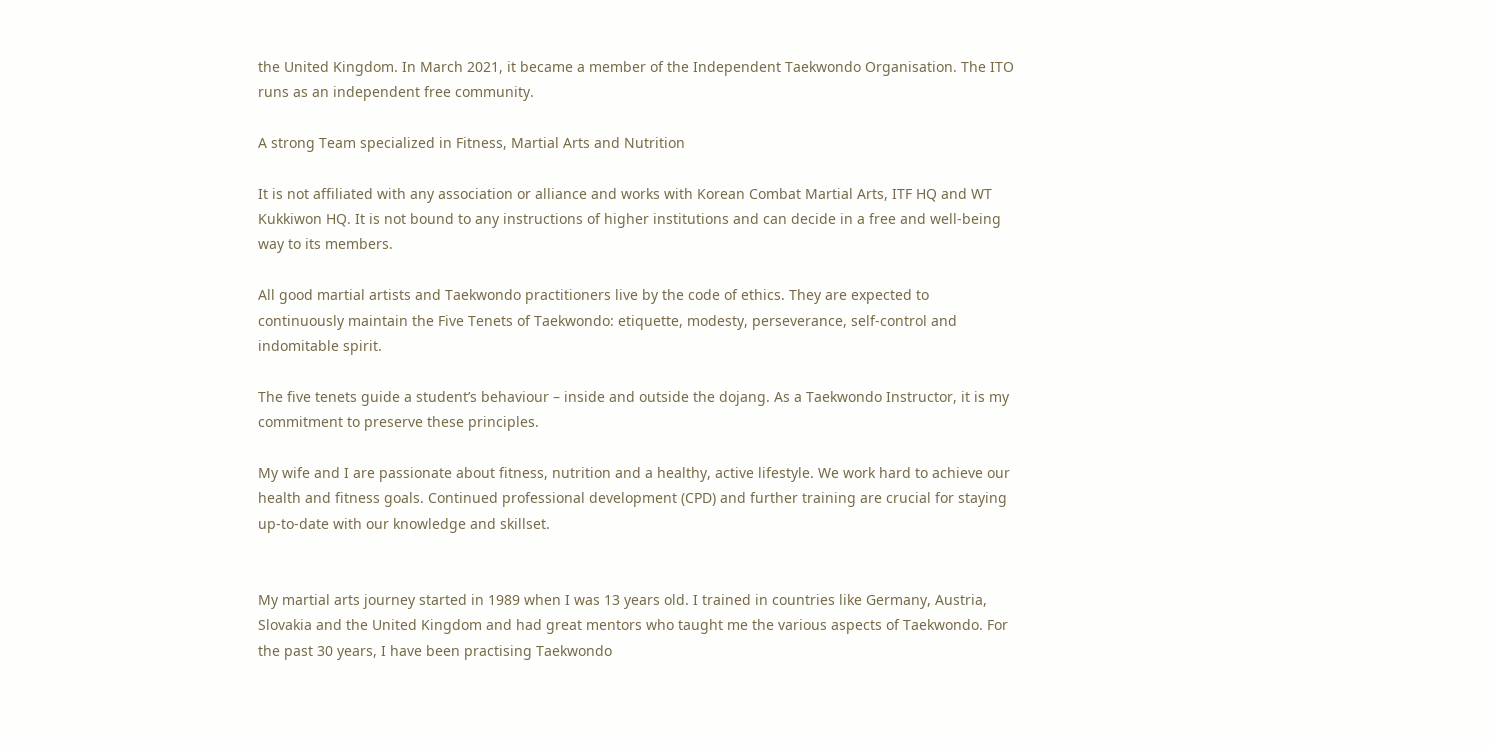the United Kingdom. In March 2021, it became a member of the Independent Taekwondo Organisation. The ITO runs as an independent free community.

A strong Team specialized in Fitness, Martial Arts and Nutrition

It is not affiliated with any association or alliance and works with Korean Combat Martial Arts, ITF HQ and WT Kukkiwon HQ. It is not bound to any instructions of higher institutions and can decide in a free and well-being way to its members.

All good martial artists and Taekwondo practitioners live by the code of ethics. They are expected to continuously maintain the Five Tenets of Taekwondo: etiquette, modesty, perseverance, self-control and indomitable spirit.

The five tenets guide a student’s behaviour – inside and outside the dojang. As a Taekwondo Instructor, it is my commitment to preserve these principles.

My wife and I are passionate about fitness, nutrition and a healthy, active lifestyle. We work hard to achieve our health and fitness goals. Continued professional development (CPD) and further training are crucial for staying up-to-date with our knowledge and skillset.


My martial arts journey started in 1989 when I was 13 years old. I trained in countries like Germany, Austria, Slovakia and the United Kingdom and had great mentors who taught me the various aspects of Taekwondo. For the past 30 years, I have been practising Taekwondo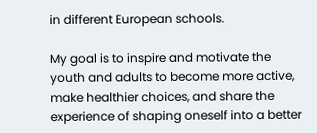in different European schools.

My goal is to inspire and motivate the youth and adults to become more active, make healthier choices, and share the experience of shaping oneself into a better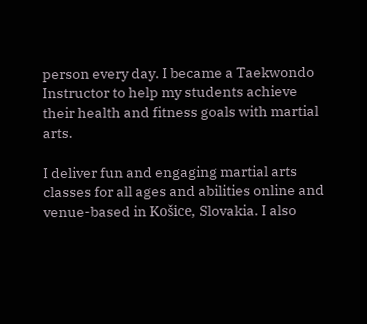person every day. I became a Taekwondo Instructor to help my students achieve their health and fitness goals with martial arts.

I deliver fun and engaging martial arts classes for all ages and abilities online and venue-based in Košice, Slovakia. I also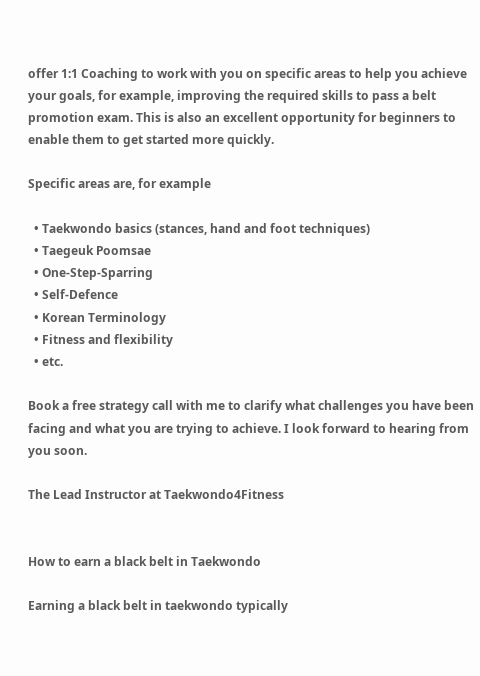offer 1:1 Coaching to work with you on specific areas to help you achieve your goals, for example, improving the required skills to pass a belt promotion exam. This is also an excellent opportunity for beginners to enable them to get started more quickly.

Specific areas are, for example

  • Taekwondo basics (stances, hand and foot techniques)
  • Taegeuk Poomsae
  • One-Step-Sparring
  • Self-Defence
  • Korean Terminology
  • Fitness and flexibility
  • etc.

Book a free strategy call with me to clarify what challenges you have been facing and what you are trying to achieve. I look forward to hearing from you soon.

The Lead Instructor at Taekwondo4Fitness


How to earn a black belt in Taekwondo

Earning a black belt in taekwondo typically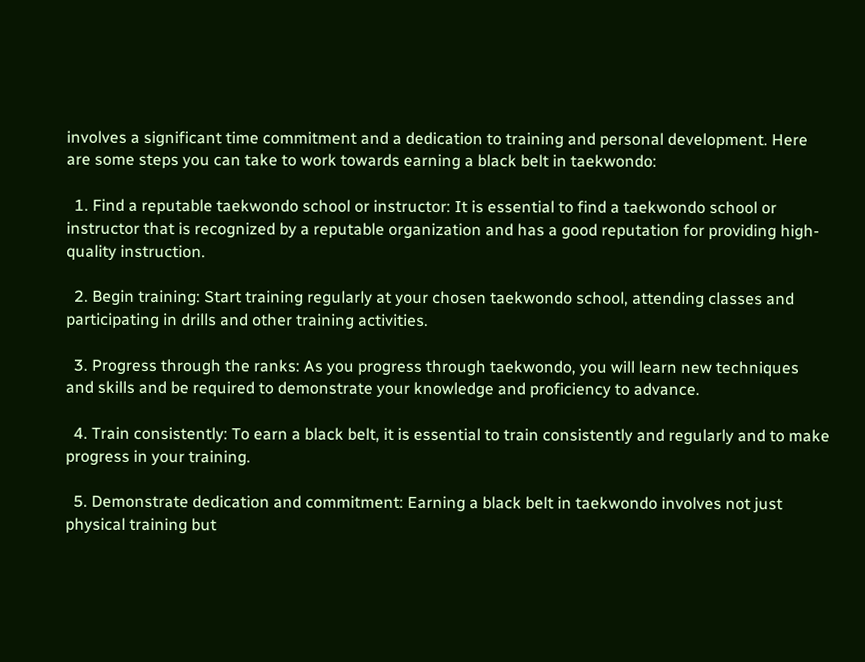involves a significant time commitment and a dedication to training and personal development. Here are some steps you can take to work towards earning a black belt in taekwondo:

  1. Find a reputable taekwondo school or instructor: It is essential to find a taekwondo school or instructor that is recognized by a reputable organization and has a good reputation for providing high-quality instruction.

  2. Begin training: Start training regularly at your chosen taekwondo school, attending classes and participating in drills and other training activities.

  3. Progress through the ranks: As you progress through taekwondo, you will learn new techniques and skills and be required to demonstrate your knowledge and proficiency to advance.

  4. Train consistently: To earn a black belt, it is essential to train consistently and regularly and to make progress in your training.

  5. Demonstrate dedication and commitment: Earning a black belt in taekwondo involves not just physical training but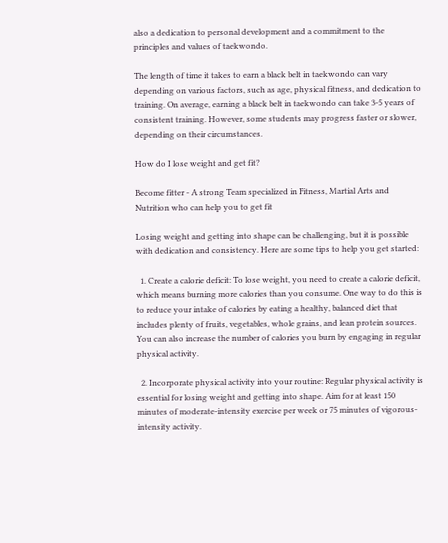also a dedication to personal development and a commitment to the principles and values of taekwondo.

The length of time it takes to earn a black belt in taekwondo can vary depending on various factors, such as age, physical fitness, and dedication to training. On average, earning a black belt in taekwondo can take 3-5 years of consistent training. However, some students may progress faster or slower, depending on their circumstances.

How do I lose weight and get fit?

Become fitter - A strong Team specialized in Fitness, Martial Arts and Nutrition who can help you to get fit

Losing weight and getting into shape can be challenging, but it is possible with dedication and consistency. Here are some tips to help you get started:

  1. Create a calorie deficit: To lose weight, you need to create a calorie deficit, which means burning more calories than you consume. One way to do this is to reduce your intake of calories by eating a healthy, balanced diet that includes plenty of fruits, vegetables, whole grains, and lean protein sources. You can also increase the number of calories you burn by engaging in regular physical activity.

  2. Incorporate physical activity into your routine: Regular physical activity is essential for losing weight and getting into shape. Aim for at least 150 minutes of moderate-intensity exercise per week or 75 minutes of vigorous-intensity activity.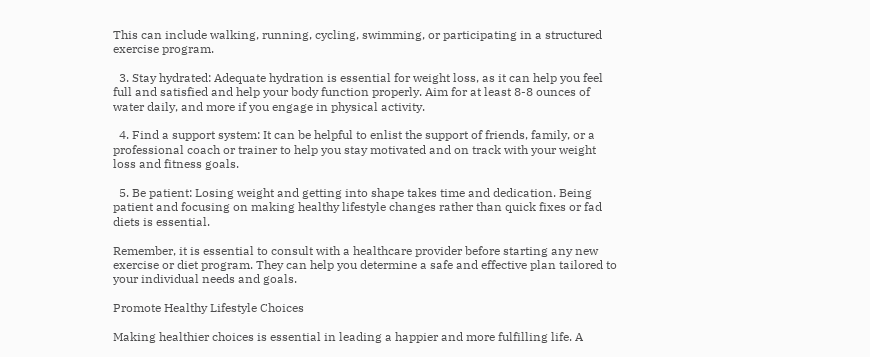This can include walking, running, cycling, swimming, or participating in a structured exercise program.

  3. Stay hydrated: Adequate hydration is essential for weight loss, as it can help you feel full and satisfied and help your body function properly. Aim for at least 8-8 ounces of water daily, and more if you engage in physical activity.

  4. Find a support system: It can be helpful to enlist the support of friends, family, or a professional coach or trainer to help you stay motivated and on track with your weight loss and fitness goals.

  5. Be patient: Losing weight and getting into shape takes time and dedication. Being patient and focusing on making healthy lifestyle changes rather than quick fixes or fad diets is essential.

Remember, it is essential to consult with a healthcare provider before starting any new exercise or diet program. They can help you determine a safe and effective plan tailored to your individual needs and goals.

Promote Healthy Lifestyle Choices

Making healthier choices is essential in leading a happier and more fulfilling life. A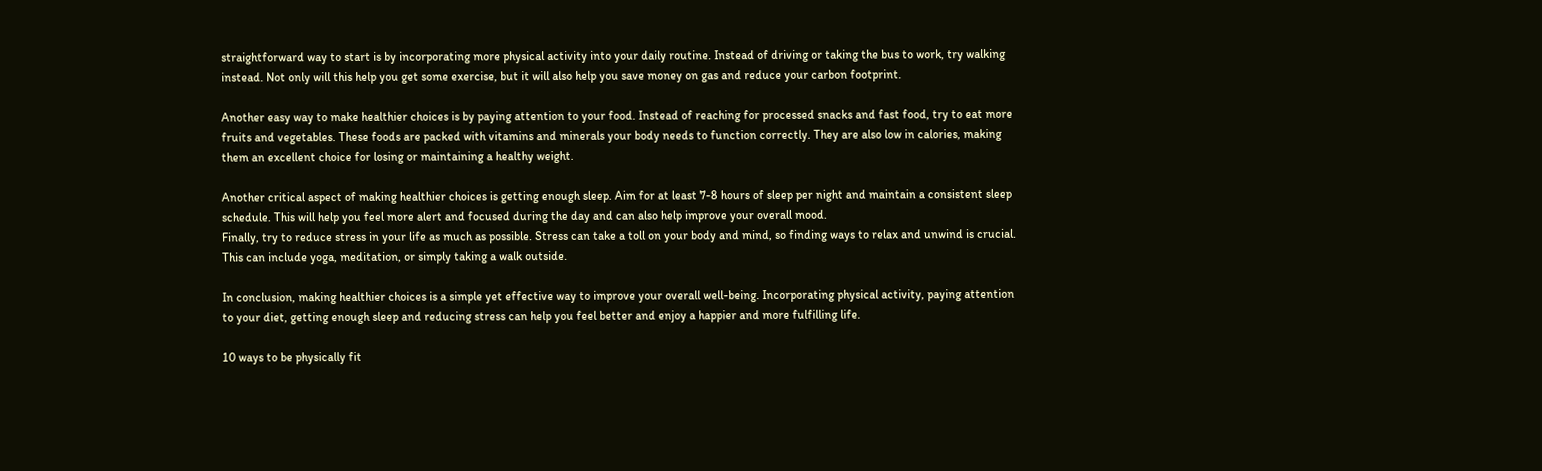straightforward way to start is by incorporating more physical activity into your daily routine. Instead of driving or taking the bus to work, try walking instead. Not only will this help you get some exercise, but it will also help you save money on gas and reduce your carbon footprint.

Another easy way to make healthier choices is by paying attention to your food. Instead of reaching for processed snacks and fast food, try to eat more fruits and vegetables. These foods are packed with vitamins and minerals your body needs to function correctly. They are also low in calories, making them an excellent choice for losing or maintaining a healthy weight.

Another critical aspect of making healthier choices is getting enough sleep. Aim for at least 7-8 hours of sleep per night and maintain a consistent sleep schedule. This will help you feel more alert and focused during the day and can also help improve your overall mood.
Finally, try to reduce stress in your life as much as possible. Stress can take a toll on your body and mind, so finding ways to relax and unwind is crucial. This can include yoga, meditation, or simply taking a walk outside.

In conclusion, making healthier choices is a simple yet effective way to improve your overall well-being. Incorporating physical activity, paying attention to your diet, getting enough sleep and reducing stress can help you feel better and enjoy a happier and more fulfilling life.

10 ways to be physically fit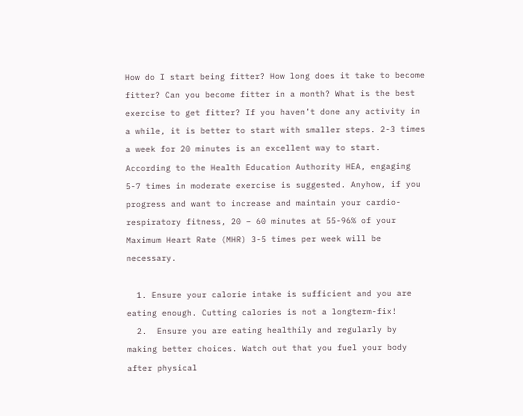How do I start being fitter? How long does it take to become fitter? Can you become fitter in a month? What is the best exercise to get fitter? If you haven’t done any activity in a while, it is better to start with smaller steps. 2-3 times a week for 20 minutes is an excellent way to start. According to the Health Education Authority HEA, engaging 5-7 times in moderate exercise is suggested. Anyhow, if you progress and want to increase and maintain your cardio-respiratory fitness, 20 – 60 minutes at 55-96% of your Maximum Heart Rate (MHR) 3-5 times per week will be necessary.

  1. Ensure your calorie intake is sufficient and you are eating enough. Cutting calories is not a longterm-fix!
  2.  Ensure you are eating healthily and regularly by making better choices. Watch out that you fuel your body after physical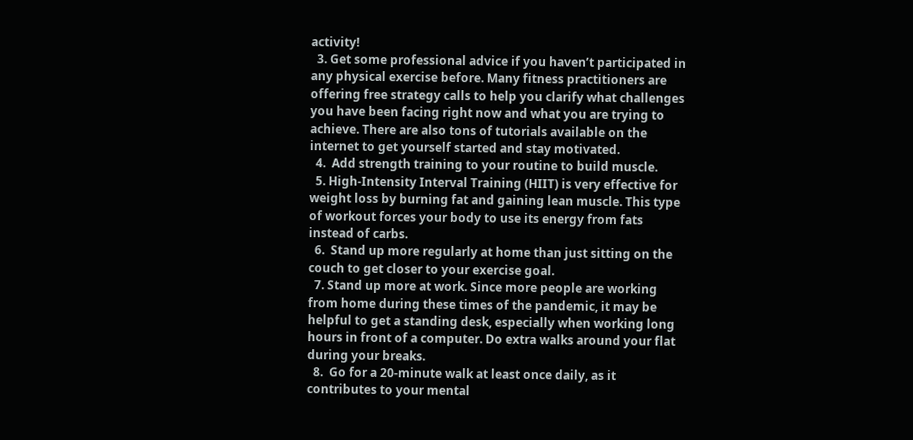activity!
  3. Get some professional advice if you haven’t participated in any physical exercise before. Many fitness practitioners are offering free strategy calls to help you clarify what challenges you have been facing right now and what you are trying to achieve. There are also tons of tutorials available on the internet to get yourself started and stay motivated.
  4.  Add strength training to your routine to build muscle.
  5. High-Intensity Interval Training (HIIT) is very effective for weight loss by burning fat and gaining lean muscle. This type of workout forces your body to use its energy from fats instead of carbs.
  6.  Stand up more regularly at home than just sitting on the couch to get closer to your exercise goal.
  7. Stand up more at work. Since more people are working from home during these times of the pandemic, it may be helpful to get a standing desk, especially when working long hours in front of a computer. Do extra walks around your flat during your breaks.
  8.  Go for a 20-minute walk at least once daily, as it contributes to your mental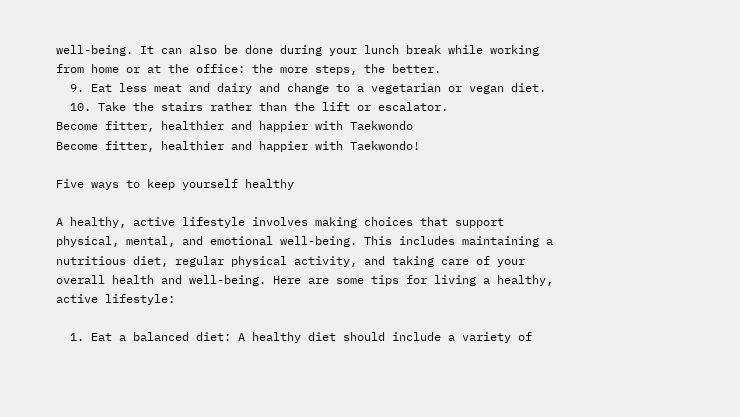well-being. It can also be done during your lunch break while working from home or at the office: the more steps, the better.
  9. Eat less meat and dairy and change to a vegetarian or vegan diet.
  10. Take the stairs rather than the lift or escalator.
Become fitter, healthier and happier with Taekwondo
Become fitter, healthier and happier with Taekwondo!

Five ways to keep yourself healthy

A healthy, active lifestyle involves making choices that support physical, mental, and emotional well-being. This includes maintaining a nutritious diet, regular physical activity, and taking care of your overall health and well-being. Here are some tips for living a healthy, active lifestyle:

  1. Eat a balanced diet: A healthy diet should include a variety of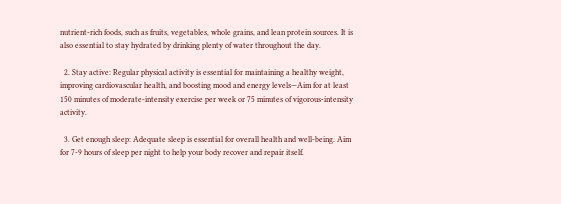nutrient-rich foods, such as fruits, vegetables, whole grains, and lean protein sources. It is also essential to stay hydrated by drinking plenty of water throughout the day.

  2. Stay active: Regular physical activity is essential for maintaining a healthy weight, improving cardiovascular health, and boosting mood and energy levels—Aim for at least 150 minutes of moderate-intensity exercise per week or 75 minutes of vigorous-intensity activity.

  3. Get enough sleep: Adequate sleep is essential for overall health and well-being. Aim for 7-9 hours of sleep per night to help your body recover and repair itself.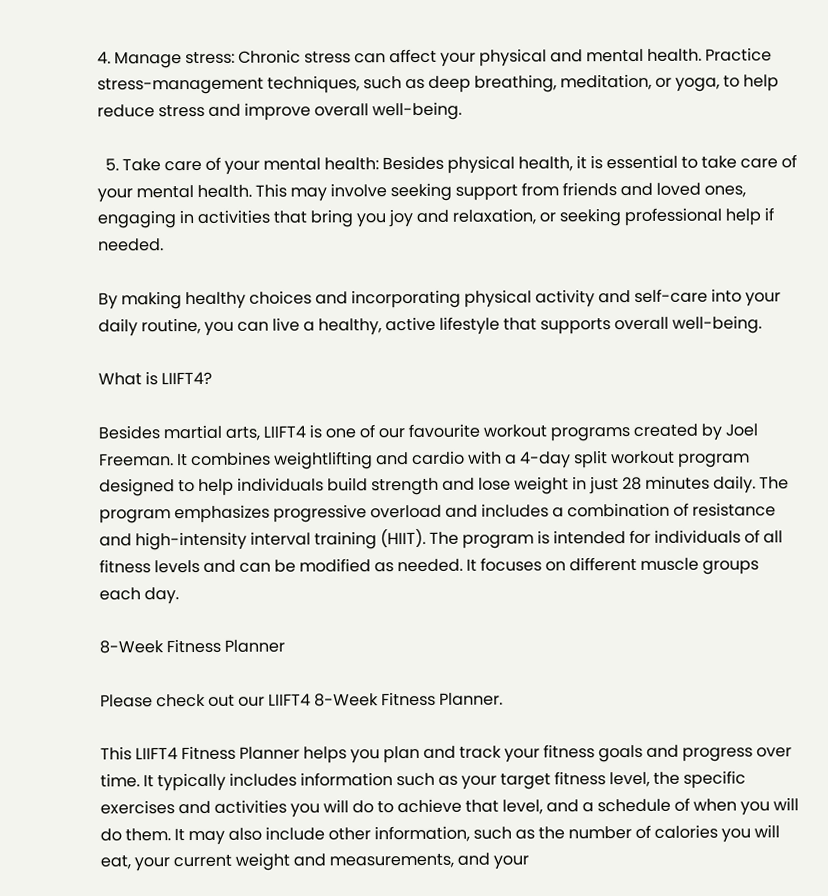4. Manage stress: Chronic stress can affect your physical and mental health. Practice stress-management techniques, such as deep breathing, meditation, or yoga, to help reduce stress and improve overall well-being.

  5. Take care of your mental health: Besides physical health, it is essential to take care of your mental health. This may involve seeking support from friends and loved ones, engaging in activities that bring you joy and relaxation, or seeking professional help if needed.

By making healthy choices and incorporating physical activity and self-care into your daily routine, you can live a healthy, active lifestyle that supports overall well-being.

What is LIIFT4?

Besides martial arts, LIIFT4 is one of our favourite workout programs created by Joel Freeman. It combines weightlifting and cardio with a 4-day split workout program designed to help individuals build strength and lose weight in just 28 minutes daily. The program emphasizes progressive overload and includes a combination of resistance and high-intensity interval training (HIIT). The program is intended for individuals of all fitness levels and can be modified as needed. It focuses on different muscle groups each day.

8-Week Fitness Planner

Please check out our LIIFT4 8-Week Fitness Planner.

This LIIFT4 Fitness Planner helps you plan and track your fitness goals and progress over time. It typically includes information such as your target fitness level, the specific exercises and activities you will do to achieve that level, and a schedule of when you will do them. It may also include other information, such as the number of calories you will eat, your current weight and measurements, and your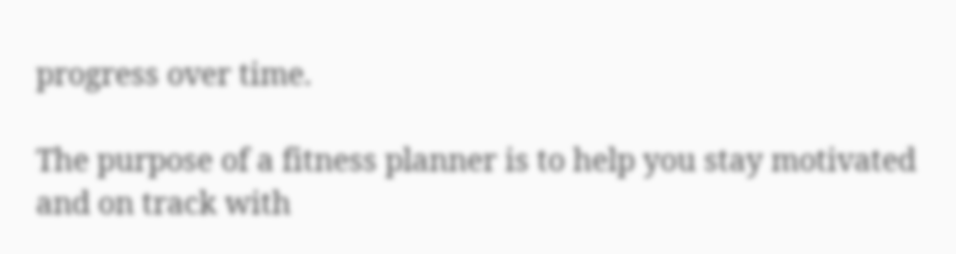progress over time.

The purpose of a fitness planner is to help you stay motivated and on track with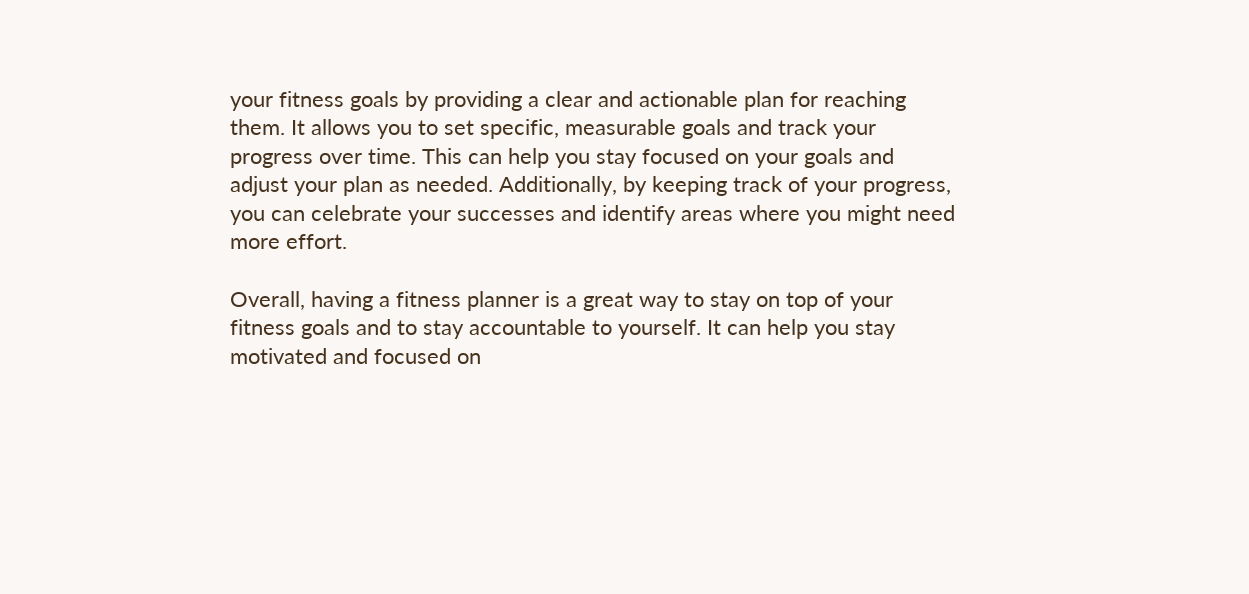your fitness goals by providing a clear and actionable plan for reaching them. It allows you to set specific, measurable goals and track your progress over time. This can help you stay focused on your goals and adjust your plan as needed. Additionally, by keeping track of your progress, you can celebrate your successes and identify areas where you might need more effort.

Overall, having a fitness planner is a great way to stay on top of your fitness goals and to stay accountable to yourself. It can help you stay motivated and focused on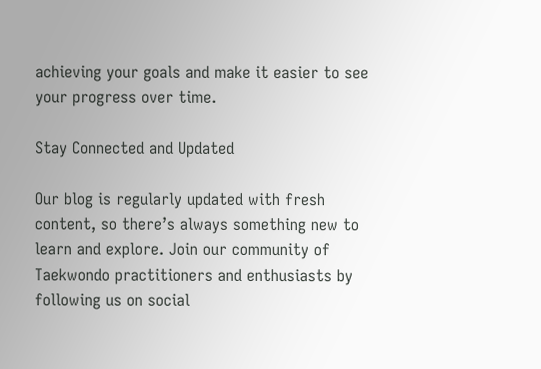achieving your goals and make it easier to see your progress over time.

Stay Connected and Updated

Our blog is regularly updated with fresh content, so there’s always something new to learn and explore. Join our community of Taekwondo practitioners and enthusiasts by following us on social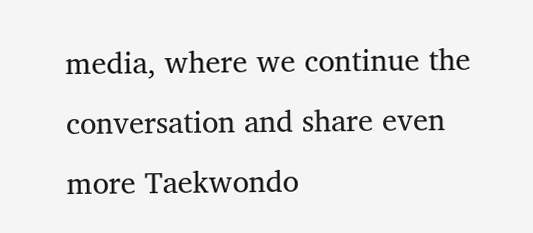media, where we continue the conversation and share even more Taekwondo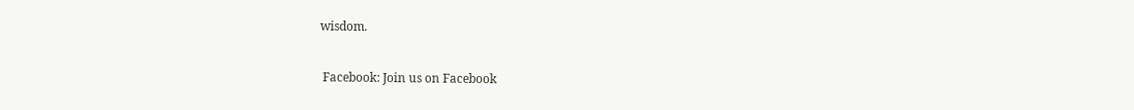wisdom.

 Facebook: Join us on Facebook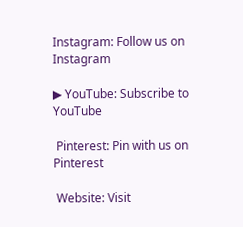Instagram: Follow us on Instagram

▶ YouTube: Subscribe to YouTube

 Pinterest: Pin with us on Pinterest

 Website: Visit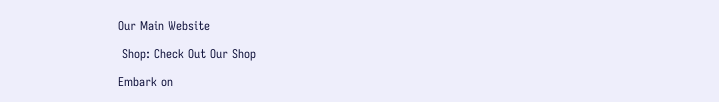Our Main Website

 Shop: Check Out Our Shop

Embark on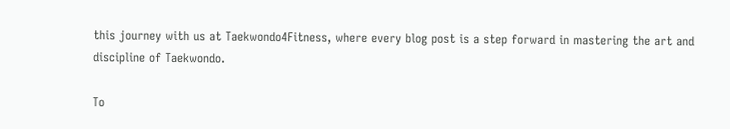this journey with us at Taekwondo4Fitness, where every blog post is a step forward in mastering the art and discipline of Taekwondo.

To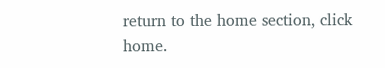return to the home section, click home.